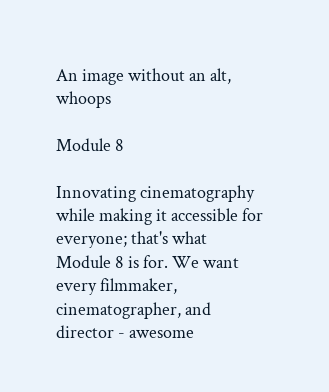An image without an alt, whoops

Module 8

Innovating cinematography while making it accessible for everyone; that's what Module 8 is for. We want every filmmaker, cinematographer, and director - awesome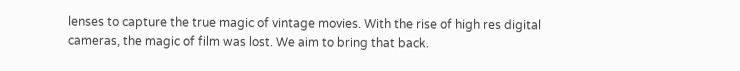lenses to capture the true magic of vintage movies. With the rise of high res digital cameras, the magic of film was lost. We aim to bring that back.